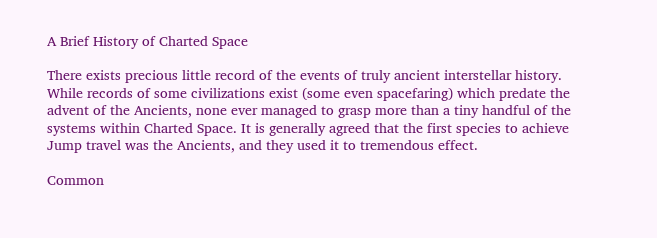A Brief History of Charted Space

There exists precious little record of the events of truly ancient interstellar history. While records of some civilizations exist (some even spacefaring) which predate the advent of the Ancients, none ever managed to grasp more than a tiny handful of the systems within Charted Space. It is generally agreed that the first species to achieve Jump travel was the Ancients, and they used it to tremendous effect.

Common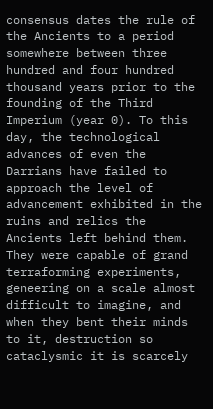consensus dates the rule of the Ancients to a period somewhere between three hundred and four hundred thousand years prior to the founding of the Third Imperium (year 0). To this day, the technological advances of even the Darrians have failed to approach the level of advancement exhibited in the ruins and relics the Ancients left behind them. They were capable of grand terraforming experiments, geneering on a scale almost difficult to imagine, and when they bent their minds to it, destruction so cataclysmic it is scarcely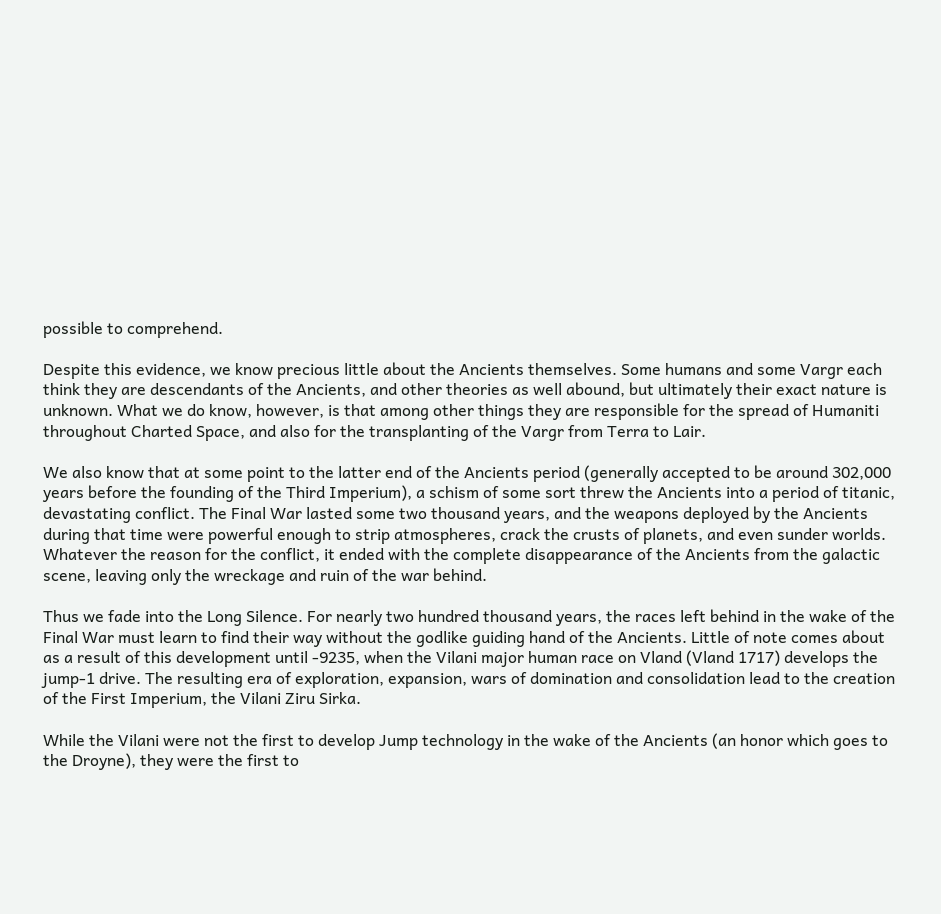possible to comprehend.

Despite this evidence, we know precious little about the Ancients themselves. Some humans and some Vargr each think they are descendants of the Ancients, and other theories as well abound, but ultimately their exact nature is unknown. What we do know, however, is that among other things they are responsible for the spread of Humaniti throughout Charted Space, and also for the transplanting of the Vargr from Terra to Lair.

We also know that at some point to the latter end of the Ancients period (generally accepted to be around 302,000 years before the founding of the Third Imperium), a schism of some sort threw the Ancients into a period of titanic, devastating conflict. The Final War lasted some two thousand years, and the weapons deployed by the Ancients during that time were powerful enough to strip atmospheres, crack the crusts of planets, and even sunder worlds. Whatever the reason for the conflict, it ended with the complete disappearance of the Ancients from the galactic scene, leaving only the wreckage and ruin of the war behind.

Thus we fade into the Long Silence. For nearly two hundred thousand years, the races left behind in the wake of the Final War must learn to find their way without the godlike guiding hand of the Ancients. Little of note comes about as a result of this development until -9235, when the Vilani major human race on Vland (Vland 1717) develops the jump-1 drive. The resulting era of exploration, expansion, wars of domination and consolidation lead to the creation of the First Imperium, the Vilani Ziru Sirka.

While the Vilani were not the first to develop Jump technology in the wake of the Ancients (an honor which goes to the Droyne), they were the first to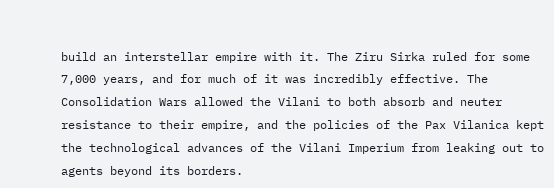build an interstellar empire with it. The Ziru Sirka ruled for some 7,000 years, and for much of it was incredibly effective. The Consolidation Wars allowed the Vilani to both absorb and neuter resistance to their empire, and the policies of the Pax Vilanica kept the technological advances of the Vilani Imperium from leaking out to agents beyond its borders.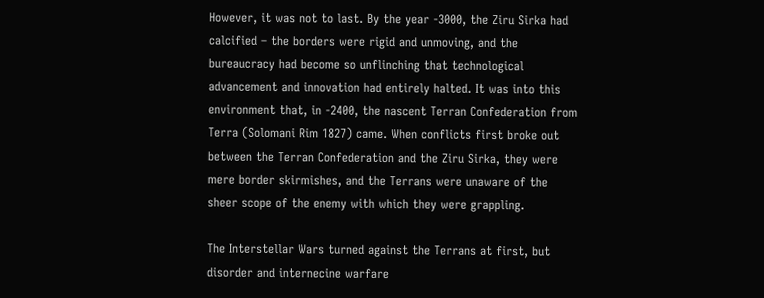However, it was not to last. By the year -3000, the Ziru Sirka had calcified – the borders were rigid and unmoving, and the bureaucracy had become so unflinching that technological advancement and innovation had entirely halted. It was into this environment that, in -2400, the nascent Terran Confederation from Terra (Solomani Rim 1827) came. When conflicts first broke out between the Terran Confederation and the Ziru Sirka, they were mere border skirmishes, and the Terrans were unaware of the sheer scope of the enemy with which they were grappling.

The Interstellar Wars turned against the Terrans at first, but disorder and internecine warfare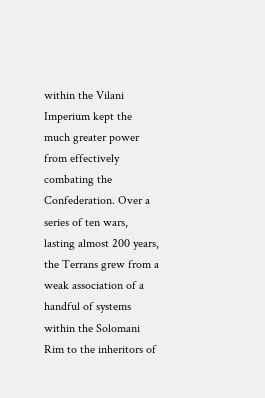within the Vilani Imperium kept the much greater power from effectively combating the Confederation. Over a series of ten wars, lasting almost 200 years, the Terrans grew from a weak association of a handful of systems within the Solomani Rim to the inheritors of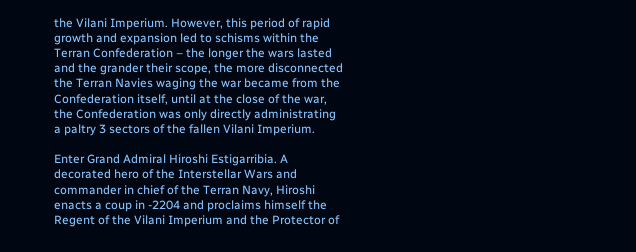the Vilani Imperium. However, this period of rapid growth and expansion led to schisms within the Terran Confederation – the longer the wars lasted and the grander their scope, the more disconnected the Terran Navies waging the war became from the Confederation itself, until at the close of the war, the Confederation was only directly administrating a paltry 3 sectors of the fallen Vilani Imperium.

Enter Grand Admiral Hiroshi Estigarribia. A decorated hero of the Interstellar Wars and commander in chief of the Terran Navy, Hiroshi enacts a coup in -2204 and proclaims himself the Regent of the Vilani Imperium and the Protector of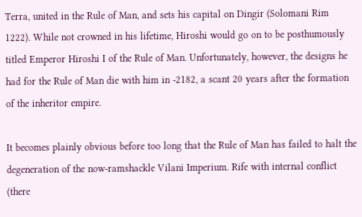Terra, united in the Rule of Man, and sets his capital on Dingir (Solomani Rim 1222). While not crowned in his lifetime, Hiroshi would go on to be posthumously titled Emperor Hiroshi I of the Rule of Man. Unfortunately, however, the designs he had for the Rule of Man die with him in -2182, a scant 20 years after the formation of the inheritor empire.

It becomes plainly obvious before too long that the Rule of Man has failed to halt the degeneration of the now-ramshackle Vilani Imperium. Rife with internal conflict (there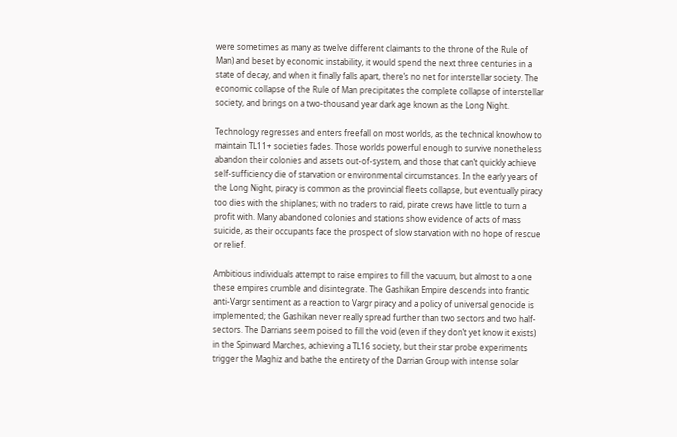were sometimes as many as twelve different claimants to the throne of the Rule of Man) and beset by economic instability, it would spend the next three centuries in a state of decay, and when it finally falls apart, there’s no net for interstellar society. The economic collapse of the Rule of Man precipitates the complete collapse of interstellar society, and brings on a two-thousand year dark age known as the Long Night.

Technology regresses and enters freefall on most worlds, as the technical knowhow to maintain TL11+ societies fades. Those worlds powerful enough to survive nonetheless abandon their colonies and assets out-of-system, and those that can’t quickly achieve self-sufficiency die of starvation or environmental circumstances. In the early years of the Long Night, piracy is common as the provincial fleets collapse, but eventually piracy too dies with the shiplanes; with no traders to raid, pirate crews have little to turn a profit with. Many abandoned colonies and stations show evidence of acts of mass suicide, as their occupants face the prospect of slow starvation with no hope of rescue or relief.

Ambitious individuals attempt to raise empires to fill the vacuum, but almost to a one these empires crumble and disintegrate. The Gashikan Empire descends into frantic anti-Vargr sentiment as a reaction to Vargr piracy and a policy of universal genocide is implemented; the Gashikan never really spread further than two sectors and two half-sectors. The Darrians seem poised to fill the void (even if they don’t yet know it exists) in the Spinward Marches, achieving a TL16 society, but their star probe experiments trigger the Maghiz and bathe the entirety of the Darrian Group with intense solar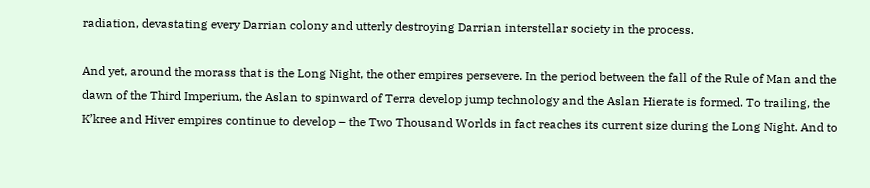radiation, devastating every Darrian colony and utterly destroying Darrian interstellar society in the process.

And yet, around the morass that is the Long Night, the other empires persevere. In the period between the fall of the Rule of Man and the dawn of the Third Imperium, the Aslan to spinward of Terra develop jump technology and the Aslan Hierate is formed. To trailing, the K’kree and Hiver empires continue to develop – the Two Thousand Worlds in fact reaches its current size during the Long Night. And to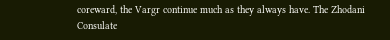coreward, the Vargr continue much as they always have. The Zhodani Consulate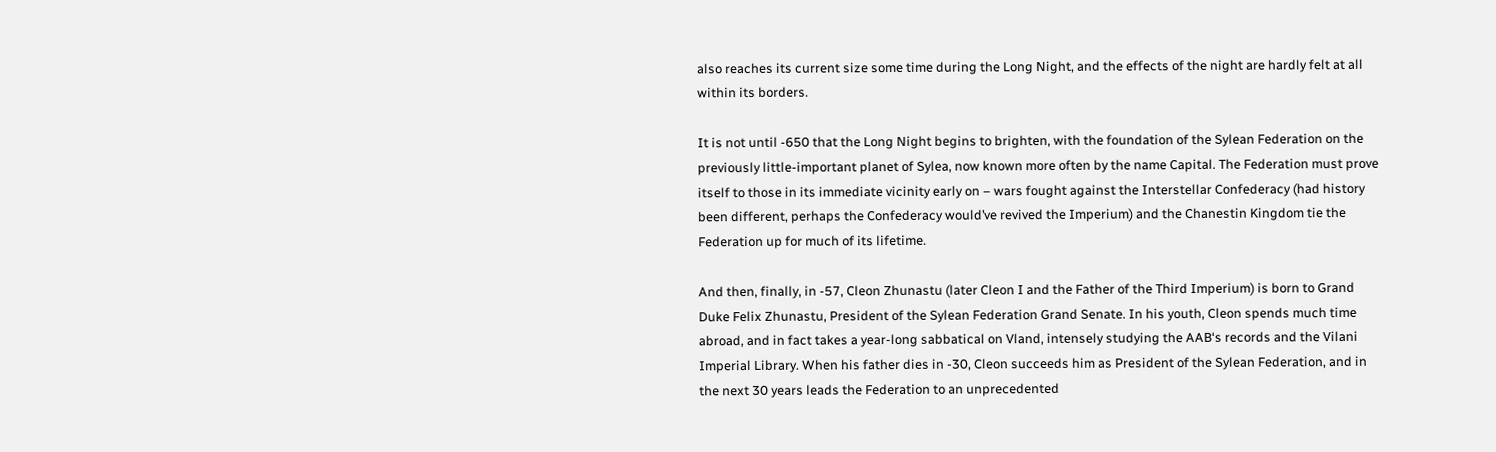also reaches its current size some time during the Long Night, and the effects of the night are hardly felt at all within its borders.

It is not until -650 that the Long Night begins to brighten, with the foundation of the Sylean Federation on the previously little-important planet of Sylea, now known more often by the name Capital. The Federation must prove itself to those in its immediate vicinity early on – wars fought against the Interstellar Confederacy (had history been different, perhaps the Confederacy would’ve revived the Imperium) and the Chanestin Kingdom tie the Federation up for much of its lifetime.

And then, finally, in -57, Cleon Zhunastu (later Cleon I and the Father of the Third Imperium) is born to Grand Duke Felix Zhunastu, President of the Sylean Federation Grand Senate. In his youth, Cleon spends much time abroad, and in fact takes a year-long sabbatical on Vland, intensely studying the AAB‘s records and the Vilani Imperial Library. When his father dies in -30, Cleon succeeds him as President of the Sylean Federation, and in the next 30 years leads the Federation to an unprecedented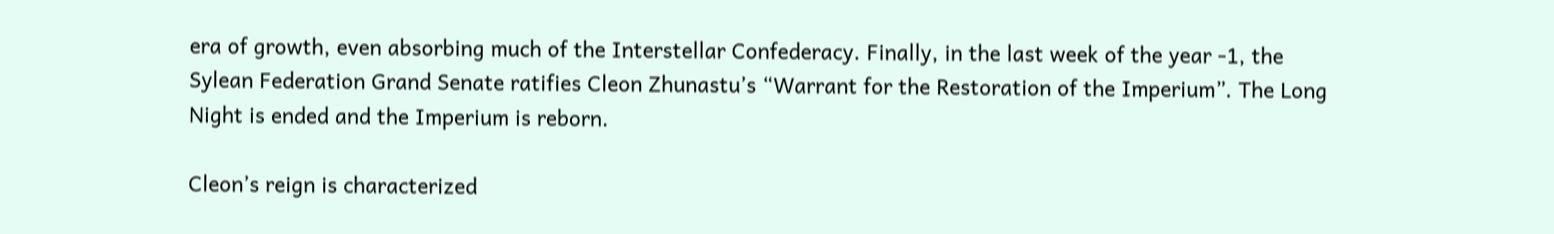era of growth, even absorbing much of the Interstellar Confederacy. Finally, in the last week of the year -1, the Sylean Federation Grand Senate ratifies Cleon Zhunastu’s “Warrant for the Restoration of the Imperium”. The Long Night is ended and the Imperium is reborn.

Cleon’s reign is characterized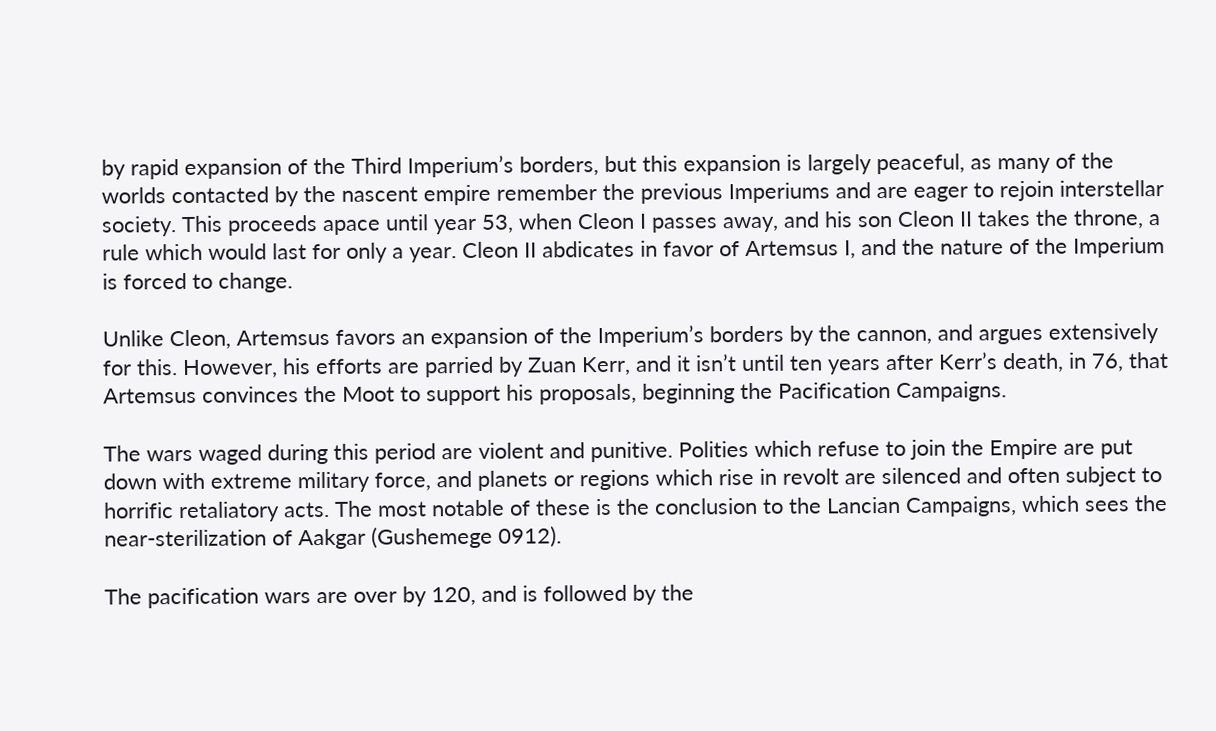by rapid expansion of the Third Imperium’s borders, but this expansion is largely peaceful, as many of the worlds contacted by the nascent empire remember the previous Imperiums and are eager to rejoin interstellar society. This proceeds apace until year 53, when Cleon I passes away, and his son Cleon II takes the throne, a rule which would last for only a year. Cleon II abdicates in favor of Artemsus I, and the nature of the Imperium is forced to change.

Unlike Cleon, Artemsus favors an expansion of the Imperium’s borders by the cannon, and argues extensively for this. However, his efforts are parried by Zuan Kerr, and it isn’t until ten years after Kerr’s death, in 76, that Artemsus convinces the Moot to support his proposals, beginning the Pacification Campaigns.

The wars waged during this period are violent and punitive. Polities which refuse to join the Empire are put down with extreme military force, and planets or regions which rise in revolt are silenced and often subject to horrific retaliatory acts. The most notable of these is the conclusion to the Lancian Campaigns, which sees the near-sterilization of Aakgar (Gushemege 0912).

The pacification wars are over by 120, and is followed by the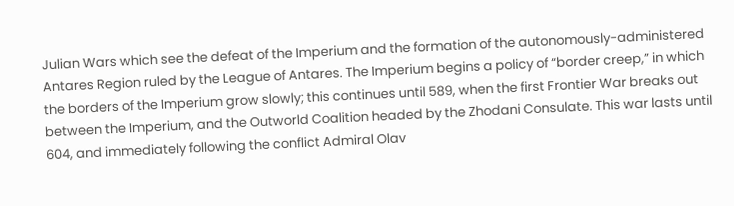Julian Wars which see the defeat of the Imperium and the formation of the autonomously-administered Antares Region ruled by the League of Antares. The Imperium begins a policy of “border creep,” in which the borders of the Imperium grow slowly; this continues until 589, when the first Frontier War breaks out between the Imperium, and the Outworld Coalition headed by the Zhodani Consulate. This war lasts until 604, and immediately following the conflict Admiral Olav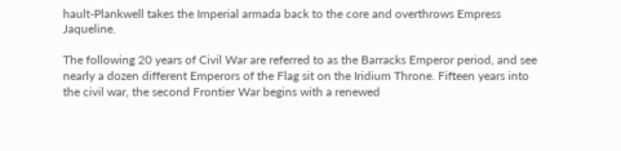hault-Plankwell takes the Imperial armada back to the core and overthrows Empress Jaqueline.

The following 20 years of Civil War are referred to as the Barracks Emperor period, and see nearly a dozen different Emperors of the Flag sit on the Iridium Throne. Fifteen years into the civil war, the second Frontier War begins with a renewed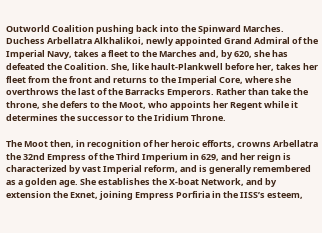Outworld Coalition pushing back into the Spinward Marches. Duchess Arbellatra Alkhalikoi, newly appointed Grand Admiral of the Imperial Navy, takes a fleet to the Marches and, by 620, she has defeated the Coalition. She, like hault-Plankwell before her, takes her fleet from the front and returns to the Imperial Core, where she overthrows the last of the Barracks Emperors. Rather than take the throne, she defers to the Moot, who appoints her Regent while it determines the successor to the Iridium Throne.

The Moot then, in recognition of her heroic efforts, crowns Arbellatra the 32nd Empress of the Third Imperium in 629, and her reign is characterized by vast Imperial reform, and is generally remembered as a golden age. She establishes the X-boat Network, and by extension the Exnet, joining Empress Porfiria in the IISS’s esteem,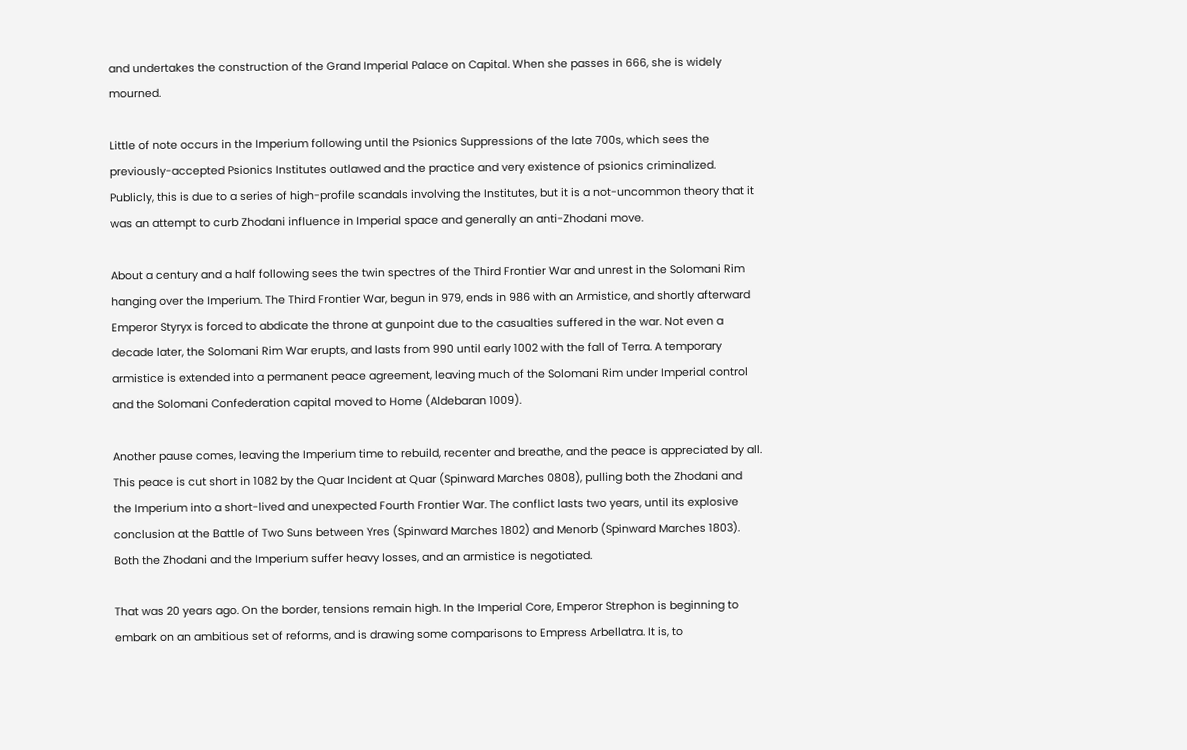and undertakes the construction of the Grand Imperial Palace on Capital. When she passes in 666, she is widely mourned.

Little of note occurs in the Imperium following until the Psionics Suppressions of the late 700s, which sees the previously-accepted Psionics Institutes outlawed and the practice and very existence of psionics criminalized. Publicly, this is due to a series of high-profile scandals involving the Institutes, but it is a not-uncommon theory that it was an attempt to curb Zhodani influence in Imperial space and generally an anti-Zhodani move.

About a century and a half following sees the twin spectres of the Third Frontier War and unrest in the Solomani Rim hanging over the Imperium. The Third Frontier War, begun in 979, ends in 986 with an Armistice, and shortly afterward Emperor Styryx is forced to abdicate the throne at gunpoint due to the casualties suffered in the war. Not even a decade later, the Solomani Rim War erupts, and lasts from 990 until early 1002 with the fall of Terra. A temporary armistice is extended into a permanent peace agreement, leaving much of the Solomani Rim under Imperial control and the Solomani Confederation capital moved to Home (Aldebaran 1009).

Another pause comes, leaving the Imperium time to rebuild, recenter and breathe, and the peace is appreciated by all. This peace is cut short in 1082 by the Quar Incident at Quar (Spinward Marches 0808), pulling both the Zhodani and the Imperium into a short-lived and unexpected Fourth Frontier War. The conflict lasts two years, until its explosive conclusion at the Battle of Two Suns between Yres (Spinward Marches 1802) and Menorb (Spinward Marches 1803). Both the Zhodani and the Imperium suffer heavy losses, and an armistice is negotiated.

That was 20 years ago. On the border, tensions remain high. In the Imperial Core, Emperor Strephon is beginning to embark on an ambitious set of reforms, and is drawing some comparisons to Empress Arbellatra. It is, to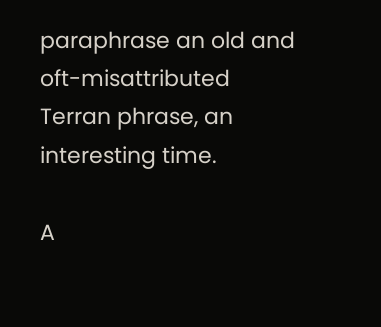paraphrase an old and oft-misattributed Terran phrase, an interesting time.

A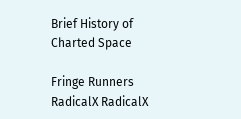Brief History of Charted Space

Fringe Runners RadicalX RadicalX